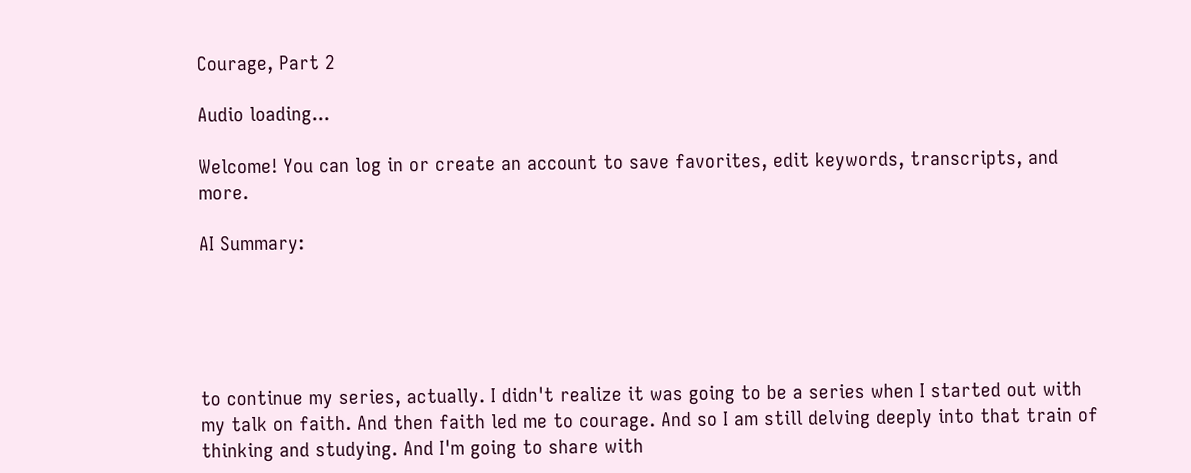Courage, Part 2

Audio loading...

Welcome! You can log in or create an account to save favorites, edit keywords, transcripts, and more.

AI Summary:





to continue my series, actually. I didn't realize it was going to be a series when I started out with my talk on faith. And then faith led me to courage. And so I am still delving deeply into that train of thinking and studying. And I'm going to share with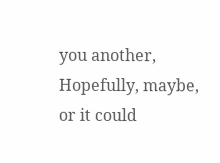you another, Hopefully, maybe, or it could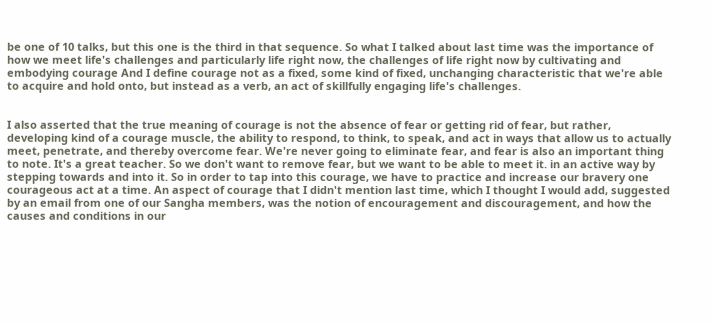be one of 10 talks, but this one is the third in that sequence. So what I talked about last time was the importance of how we meet life's challenges and particularly life right now, the challenges of life right now by cultivating and embodying courage And I define courage not as a fixed, some kind of fixed, unchanging characteristic that we're able to acquire and hold onto, but instead as a verb, an act of skillfully engaging life's challenges.


I also asserted that the true meaning of courage is not the absence of fear or getting rid of fear, but rather, developing kind of a courage muscle, the ability to respond, to think, to speak, and act in ways that allow us to actually meet, penetrate, and thereby overcome fear. We're never going to eliminate fear, and fear is also an important thing to note. It's a great teacher. So we don't want to remove fear, but we want to be able to meet it. in an active way by stepping towards and into it. So in order to tap into this courage, we have to practice and increase our bravery one courageous act at a time. An aspect of courage that I didn't mention last time, which I thought I would add, suggested by an email from one of our Sangha members, was the notion of encouragement and discouragement, and how the causes and conditions in our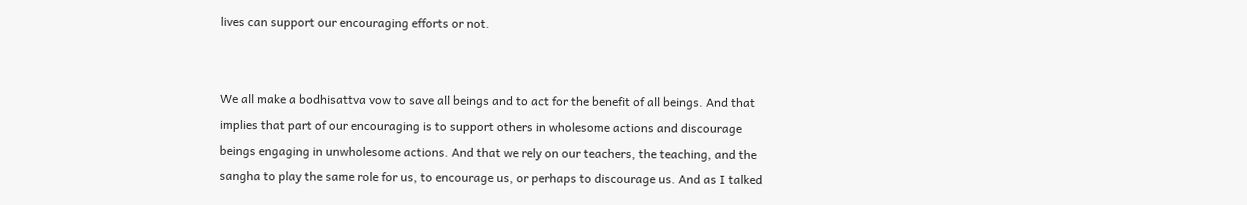lives can support our encouraging efforts or not.


We all make a bodhisattva vow to save all beings and to act for the benefit of all beings. And that implies that part of our encouraging is to support others in wholesome actions and discourage beings engaging in unwholesome actions. And that we rely on our teachers, the teaching, and the sangha to play the same role for us, to encourage us, or perhaps to discourage us. And as I talked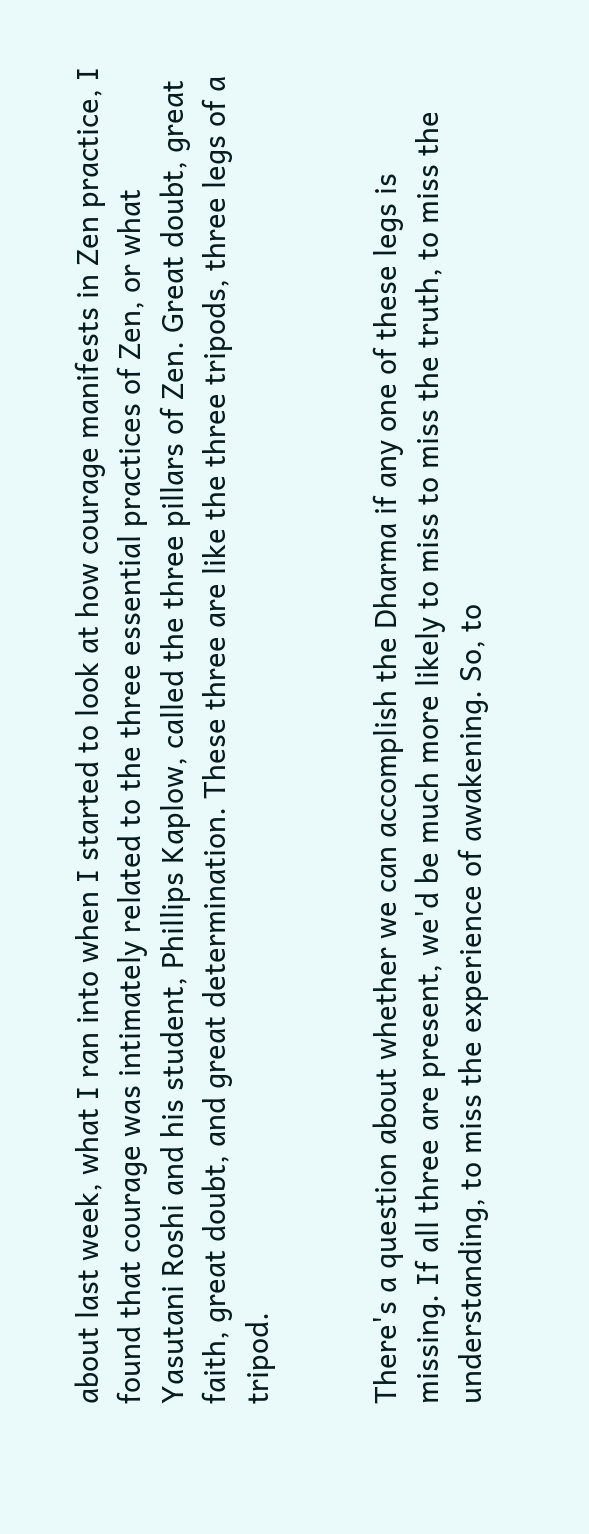about last week, what I ran into when I started to look at how courage manifests in Zen practice, I found that courage was intimately related to the three essential practices of Zen, or what Yasutani Roshi and his student, Phillips Kaplow, called the three pillars of Zen. Great doubt, great faith, great doubt, and great determination. These three are like the three tripods, three legs of a tripod.


There's a question about whether we can accomplish the Dharma if any one of these legs is missing. If all three are present, we'd be much more likely to miss to miss the truth, to miss the understanding, to miss the experience of awakening. So, to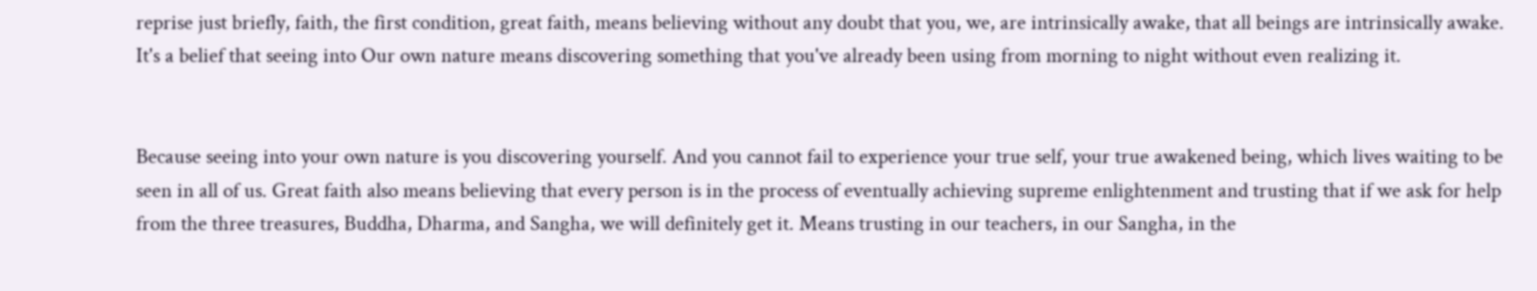reprise just briefly, faith, the first condition, great faith, means believing without any doubt that you, we, are intrinsically awake, that all beings are intrinsically awake. It's a belief that seeing into Our own nature means discovering something that you've already been using from morning to night without even realizing it.


Because seeing into your own nature is you discovering yourself. And you cannot fail to experience your true self, your true awakened being, which lives waiting to be seen in all of us. Great faith also means believing that every person is in the process of eventually achieving supreme enlightenment and trusting that if we ask for help from the three treasures, Buddha, Dharma, and Sangha, we will definitely get it. Means trusting in our teachers, in our Sangha, in the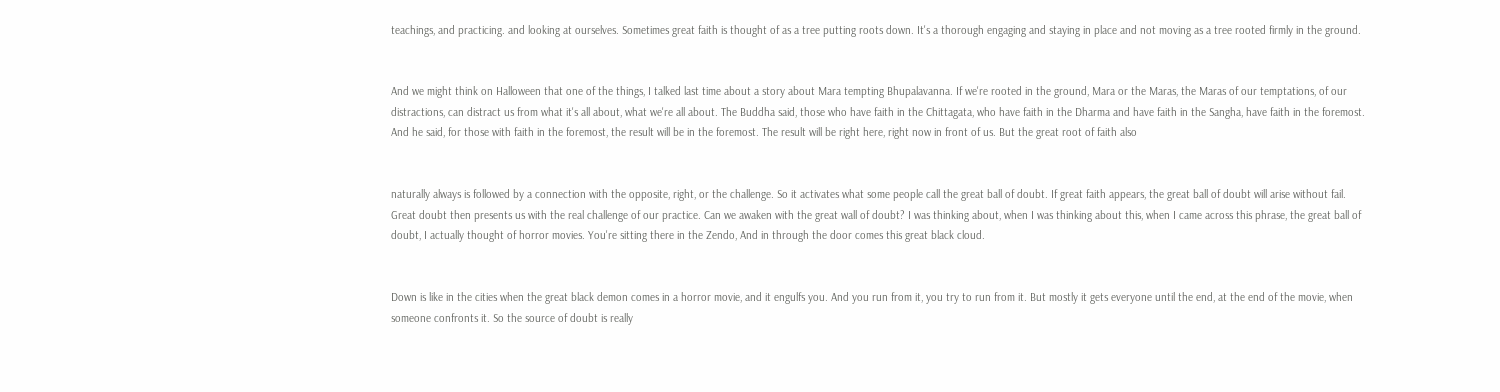teachings, and practicing. and looking at ourselves. Sometimes great faith is thought of as a tree putting roots down. It's a thorough engaging and staying in place and not moving as a tree rooted firmly in the ground.


And we might think on Halloween that one of the things, I talked last time about a story about Mara tempting Bhupalavanna. If we're rooted in the ground, Mara or the Maras, the Maras of our temptations, of our distractions, can distract us from what it's all about, what we're all about. The Buddha said, those who have faith in the Chittagata, who have faith in the Dharma and have faith in the Sangha, have faith in the foremost. And he said, for those with faith in the foremost, the result will be in the foremost. The result will be right here, right now in front of us. But the great root of faith also


naturally always is followed by a connection with the opposite, right, or the challenge. So it activates what some people call the great ball of doubt. If great faith appears, the great ball of doubt will arise without fail. Great doubt then presents us with the real challenge of our practice. Can we awaken with the great wall of doubt? I was thinking about, when I was thinking about this, when I came across this phrase, the great ball of doubt, I actually thought of horror movies. You're sitting there in the Zendo, And in through the door comes this great black cloud.


Down is like in the cities when the great black demon comes in a horror movie, and it engulfs you. And you run from it, you try to run from it. But mostly it gets everyone until the end, at the end of the movie, when someone confronts it. So the source of doubt is really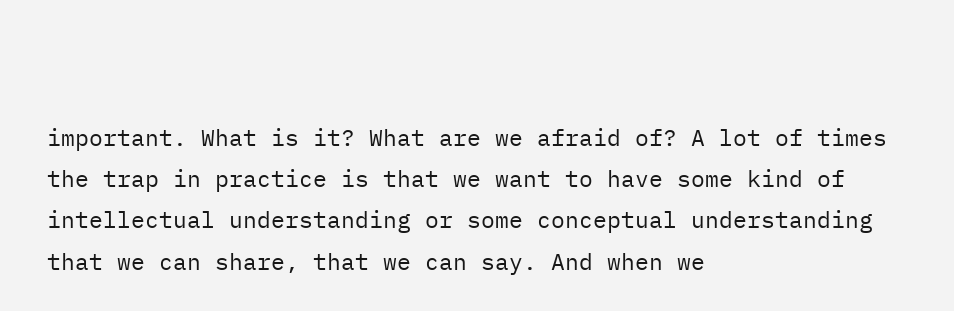important. What is it? What are we afraid of? A lot of times the trap in practice is that we want to have some kind of intellectual understanding or some conceptual understanding that we can share, that we can say. And when we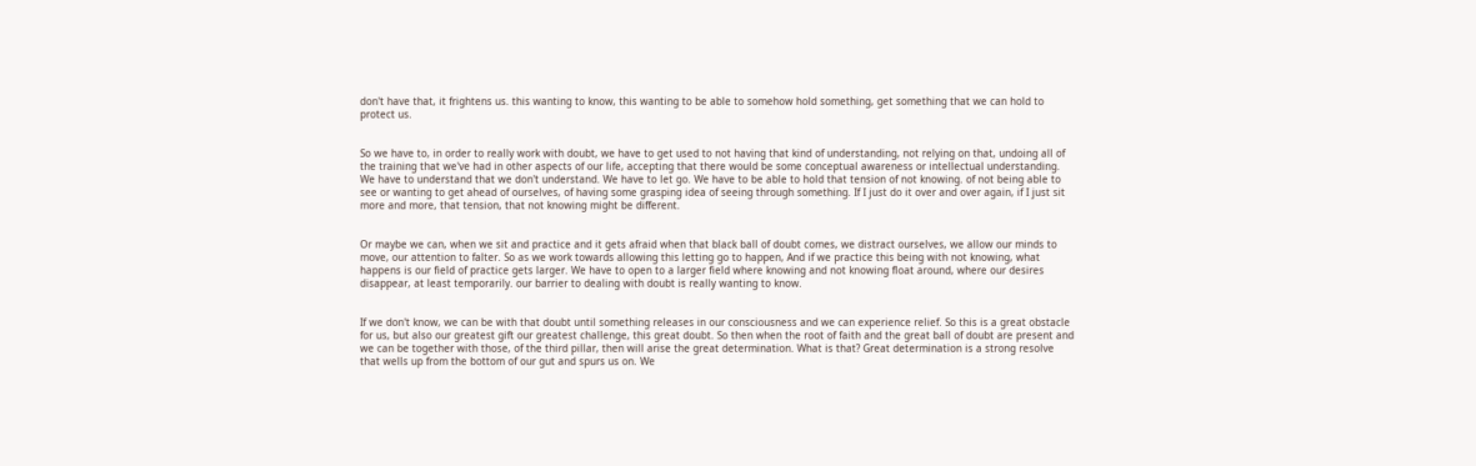don't have that, it frightens us. this wanting to know, this wanting to be able to somehow hold something, get something that we can hold to protect us.


So we have to, in order to really work with doubt, we have to get used to not having that kind of understanding, not relying on that, undoing all of the training that we've had in other aspects of our life, accepting that there would be some conceptual awareness or intellectual understanding. We have to understand that we don't understand. We have to let go. We have to be able to hold that tension of not knowing. of not being able to see or wanting to get ahead of ourselves, of having some grasping idea of seeing through something. If I just do it over and over again, if I just sit more and more, that tension, that not knowing might be different.


Or maybe we can, when we sit and practice and it gets afraid when that black ball of doubt comes, we distract ourselves, we allow our minds to move, our attention to falter. So as we work towards allowing this letting go to happen, And if we practice this being with not knowing, what happens is our field of practice gets larger. We have to open to a larger field where knowing and not knowing float around, where our desires disappear, at least temporarily. our barrier to dealing with doubt is really wanting to know.


If we don't know, we can be with that doubt until something releases in our consciousness and we can experience relief. So this is a great obstacle for us, but also our greatest gift our greatest challenge, this great doubt. So then when the root of faith and the great ball of doubt are present and we can be together with those, of the third pillar, then will arise the great determination. What is that? Great determination is a strong resolve that wells up from the bottom of our gut and spurs us on. We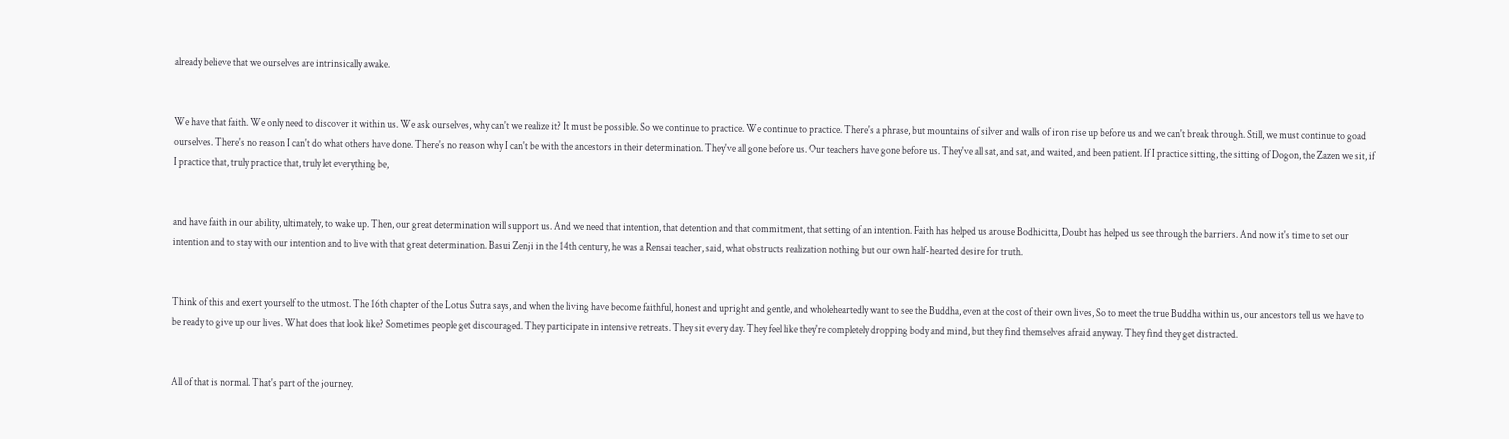already believe that we ourselves are intrinsically awake.


We have that faith. We only need to discover it within us. We ask ourselves, why can't we realize it? It must be possible. So we continue to practice. We continue to practice. There's a phrase, but mountains of silver and walls of iron rise up before us and we can't break through. Still, we must continue to goad ourselves. There's no reason I can't do what others have done. There's no reason why I can't be with the ancestors in their determination. They've all gone before us. Our teachers have gone before us. They've all sat, and sat, and waited, and been patient. If I practice sitting, the sitting of Dogon, the Zazen we sit, if I practice that, truly practice that, truly let everything be,


and have faith in our ability, ultimately, to wake up. Then, our great determination will support us. And we need that intention, that detention and that commitment, that setting of an intention. Faith has helped us arouse Bodhicitta, Doubt has helped us see through the barriers. And now it's time to set our intention and to stay with our intention and to live with that great determination. Basui Zenji in the 14th century, he was a Rensai teacher, said, what obstructs realization nothing but our own half-hearted desire for truth.


Think of this and exert yourself to the utmost. The 16th chapter of the Lotus Sutra says, and when the living have become faithful, honest and upright and gentle, and wholeheartedly want to see the Buddha, even at the cost of their own lives, So to meet the true Buddha within us, our ancestors tell us we have to be ready to give up our lives. What does that look like? Sometimes people get discouraged. They participate in intensive retreats. They sit every day. They feel like they're completely dropping body and mind, but they find themselves afraid anyway. They find they get distracted.


All of that is normal. That's part of the journey.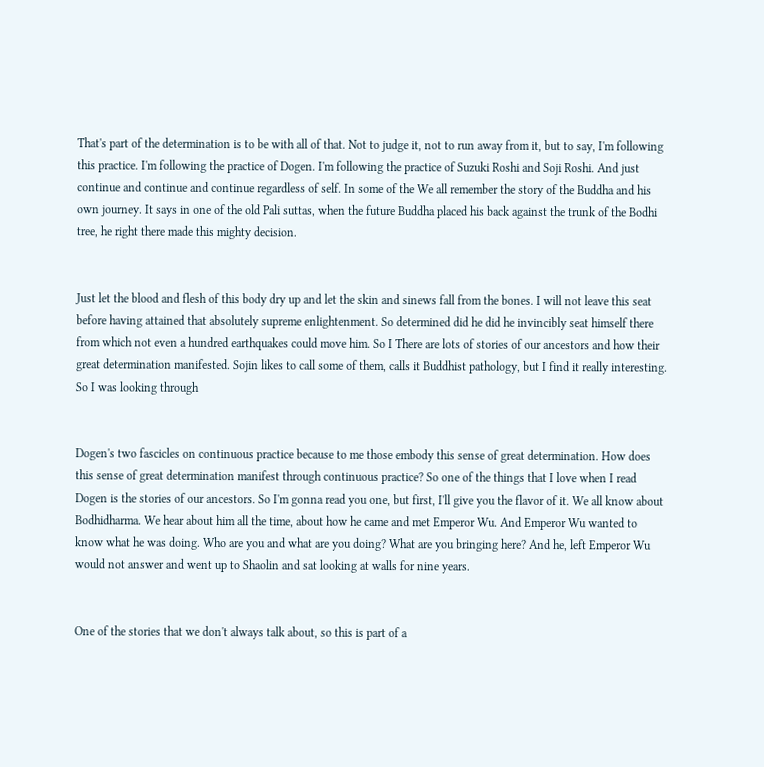That's part of the determination is to be with all of that. Not to judge it, not to run away from it, but to say, I'm following this practice. I'm following the practice of Dogen. I'm following the practice of Suzuki Roshi and Soji Roshi. And just continue and continue and continue regardless of self. In some of the We all remember the story of the Buddha and his own journey. It says in one of the old Pali suttas, when the future Buddha placed his back against the trunk of the Bodhi tree, he right there made this mighty decision.


Just let the blood and flesh of this body dry up and let the skin and sinews fall from the bones. I will not leave this seat before having attained that absolutely supreme enlightenment. So determined did he did he invincibly seat himself there from which not even a hundred earthquakes could move him. So I There are lots of stories of our ancestors and how their great determination manifested. Sojin likes to call some of them, calls it Buddhist pathology, but I find it really interesting. So I was looking through


Dogen's two fascicles on continuous practice because to me those embody this sense of great determination. How does this sense of great determination manifest through continuous practice? So one of the things that I love when I read Dogen is the stories of our ancestors. So I'm gonna read you one, but first, I'll give you the flavor of it. We all know about Bodhidharma. We hear about him all the time, about how he came and met Emperor Wu. And Emperor Wu wanted to know what he was doing. Who are you and what are you doing? What are you bringing here? And he, left Emperor Wu would not answer and went up to Shaolin and sat looking at walls for nine years.


One of the stories that we don't always talk about, so this is part of a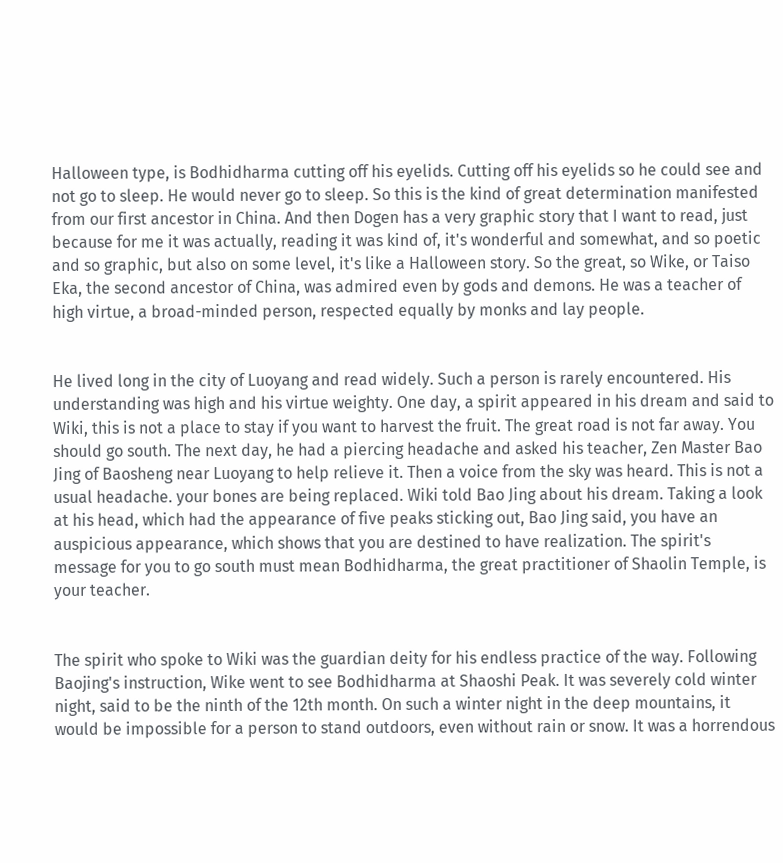Halloween type, is Bodhidharma cutting off his eyelids. Cutting off his eyelids so he could see and not go to sleep. He would never go to sleep. So this is the kind of great determination manifested from our first ancestor in China. And then Dogen has a very graphic story that I want to read, just because for me it was actually, reading it was kind of, it's wonderful and somewhat, and so poetic and so graphic, but also on some level, it's like a Halloween story. So the great, so Wike, or Taiso Eka, the second ancestor of China, was admired even by gods and demons. He was a teacher of high virtue, a broad-minded person, respected equally by monks and lay people.


He lived long in the city of Luoyang and read widely. Such a person is rarely encountered. His understanding was high and his virtue weighty. One day, a spirit appeared in his dream and said to Wiki, this is not a place to stay if you want to harvest the fruit. The great road is not far away. You should go south. The next day, he had a piercing headache and asked his teacher, Zen Master Bao Jing of Baosheng near Luoyang to help relieve it. Then a voice from the sky was heard. This is not a usual headache. your bones are being replaced. Wiki told Bao Jing about his dream. Taking a look at his head, which had the appearance of five peaks sticking out, Bao Jing said, you have an auspicious appearance, which shows that you are destined to have realization. The spirit's message for you to go south must mean Bodhidharma, the great practitioner of Shaolin Temple, is your teacher.


The spirit who spoke to Wiki was the guardian deity for his endless practice of the way. Following Baojing's instruction, Wike went to see Bodhidharma at Shaoshi Peak. It was severely cold winter night, said to be the ninth of the 12th month. On such a winter night in the deep mountains, it would be impossible for a person to stand outdoors, even without rain or snow. It was a horrendous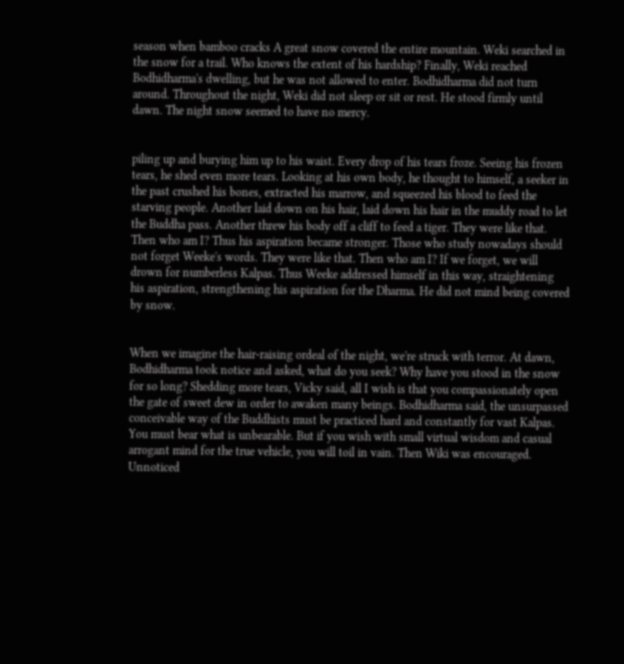season when bamboo cracks A great snow covered the entire mountain. Weki searched in the snow for a trail. Who knows the extent of his hardship? Finally, Weki reached Bodhidharma's dwelling, but he was not allowed to enter. Bodhidharma did not turn around. Throughout the night, Weki did not sleep or sit or rest. He stood firmly until dawn. The night snow seemed to have no mercy.


piling up and burying him up to his waist. Every drop of his tears froze. Seeing his frozen tears, he shed even more tears. Looking at his own body, he thought to himself, a seeker in the past crushed his bones, extracted his marrow, and squeezed his blood to feed the starving people. Another laid down on his hair, laid down his hair in the muddy road to let the Buddha pass. Another threw his body off a cliff to feed a tiger. They were like that. Then who am I? Thus his aspiration became stronger. Those who study nowadays should not forget Weeke's words. They were like that. Then who am I? If we forget, we will drown for numberless Kalpas. Thus Weeke addressed himself in this way, straightening his aspiration, strengthening his aspiration for the Dharma. He did not mind being covered by snow.


When we imagine the hair-raising ordeal of the night, we're struck with terror. At dawn, Bodhidharma took notice and asked, what do you seek? Why have you stood in the snow for so long? Shedding more tears, Vicky said, all I wish is that you compassionately open the gate of sweet dew in order to awaken many beings. Bodhidharma said, the unsurpassed conceivable way of the Buddhists must be practiced hard and constantly for vast Kalpas. You must bear what is unbearable. But if you wish with small virtual wisdom and casual arrogant mind for the true vehicle, you will toil in vain. Then Wiki was encouraged. Unnoticed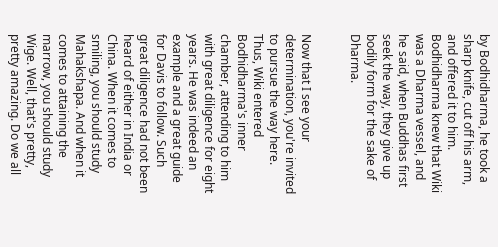by Bodhidharma, he took a sharp knife, cut off his arm, and offered it to him. Bodhidharma knew that Wiki was a Dharma vessel, and he said, when Buddhas first seek the way, they give up bodily form for the sake of Dharma.


Now that I see your determination, you're invited to pursue the way here. Thus, Wiki entered Bodhidharma's inner chamber, attending to him with great diligence for eight years. He was indeed an example and a great guide for Davis to follow. Such great diligence had not been heard of either in India or China. When it comes to smiling, you should study Mahakshapa. And when it comes to attaining the marrow, you should study Wige. Well, that's pretty, pretty amazing. Do we all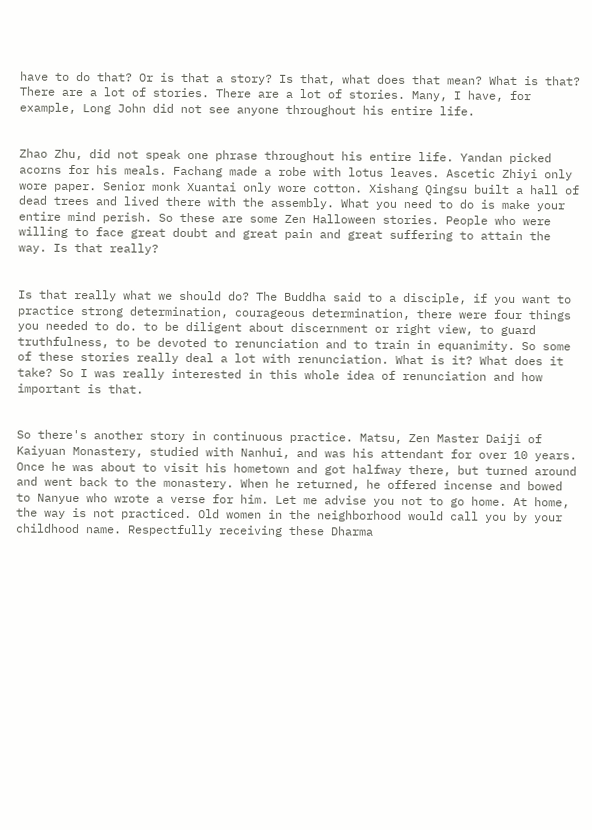have to do that? Or is that a story? Is that, what does that mean? What is that? There are a lot of stories. There are a lot of stories. Many, I have, for example, Long John did not see anyone throughout his entire life.


Zhao Zhu, did not speak one phrase throughout his entire life. Yandan picked acorns for his meals. Fachang made a robe with lotus leaves. Ascetic Zhiyi only wore paper. Senior monk Xuantai only wore cotton. Xishang Qingsu built a hall of dead trees and lived there with the assembly. What you need to do is make your entire mind perish. So these are some Zen Halloween stories. People who were willing to face great doubt and great pain and great suffering to attain the way. Is that really?


Is that really what we should do? The Buddha said to a disciple, if you want to practice strong determination, courageous determination, there were four things you needed to do. to be diligent about discernment or right view, to guard truthfulness, to be devoted to renunciation and to train in equanimity. So some of these stories really deal a lot with renunciation. What is it? What does it take? So I was really interested in this whole idea of renunciation and how important is that.


So there's another story in continuous practice. Matsu, Zen Master Daiji of Kaiyuan Monastery, studied with Nanhui, and was his attendant for over 10 years. Once he was about to visit his hometown and got halfway there, but turned around and went back to the monastery. When he returned, he offered incense and bowed to Nanyue who wrote a verse for him. Let me advise you not to go home. At home, the way is not practiced. Old women in the neighborhood would call you by your childhood name. Respectfully receiving these Dharma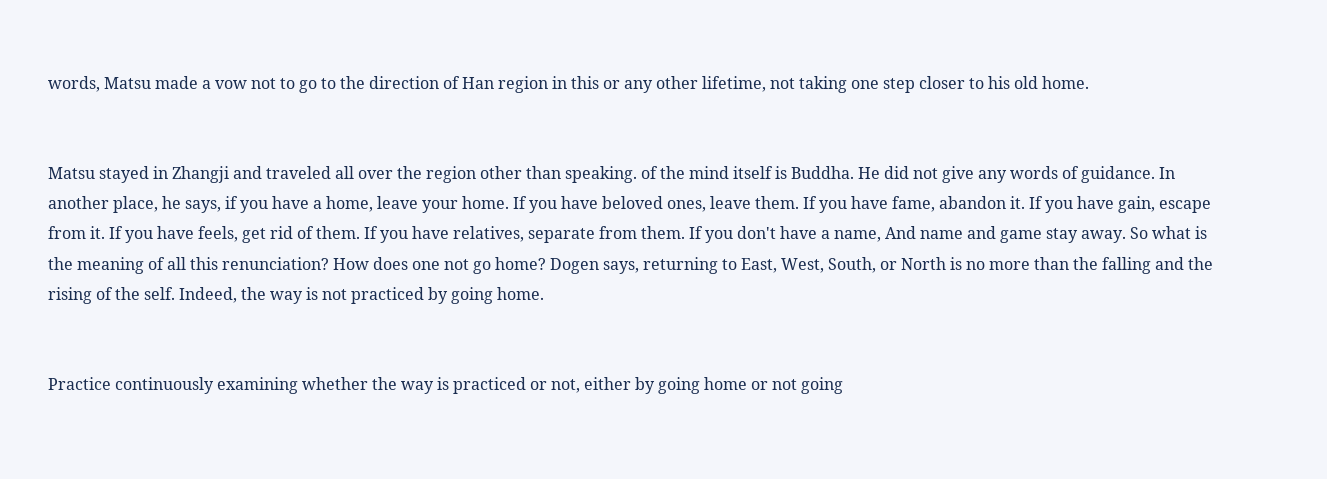words, Matsu made a vow not to go to the direction of Han region in this or any other lifetime, not taking one step closer to his old home.


Matsu stayed in Zhangji and traveled all over the region other than speaking. of the mind itself is Buddha. He did not give any words of guidance. In another place, he says, if you have a home, leave your home. If you have beloved ones, leave them. If you have fame, abandon it. If you have gain, escape from it. If you have feels, get rid of them. If you have relatives, separate from them. If you don't have a name, And name and game stay away. So what is the meaning of all this renunciation? How does one not go home? Dogen says, returning to East, West, South, or North is no more than the falling and the rising of the self. Indeed, the way is not practiced by going home.


Practice continuously examining whether the way is practiced or not, either by going home or not going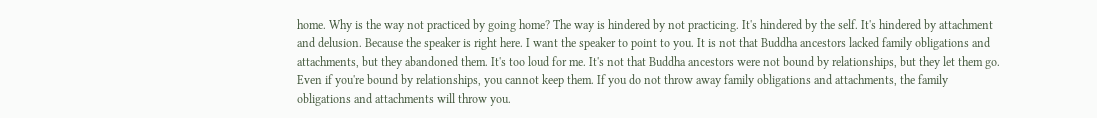home. Why is the way not practiced by going home? The way is hindered by not practicing. It's hindered by the self. It's hindered by attachment and delusion. Because the speaker is right here. I want the speaker to point to you. It is not that Buddha ancestors lacked family obligations and attachments, but they abandoned them. It's too loud for me. It's not that Buddha ancestors were not bound by relationships, but they let them go. Even if you're bound by relationships, you cannot keep them. If you do not throw away family obligations and attachments, the family obligations and attachments will throw you.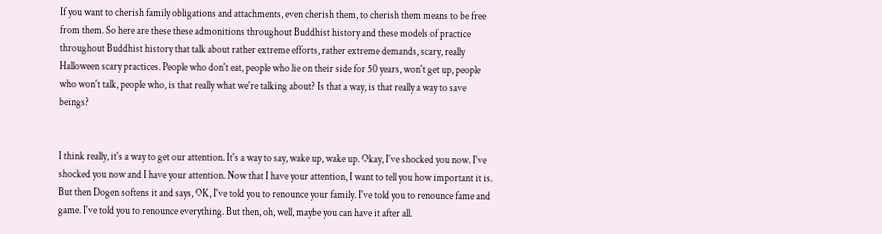If you want to cherish family obligations and attachments, even cherish them, to cherish them means to be free from them. So here are these these admonitions throughout Buddhist history and these models of practice throughout Buddhist history that talk about rather extreme efforts, rather extreme demands, scary, really Halloween scary practices. People who don't eat, people who lie on their side for 50 years, won't get up, people who won't talk, people who, is that really what we're talking about? Is that a way, is that really a way to save beings?


I think really, it's a way to get our attention. It's a way to say, wake up, wake up. Okay, I've shocked you now. I've shocked you now and I have your attention. Now that I have your attention, I want to tell you how important it is. But then Dogen softens it and says, OK, I've told you to renounce your family. I've told you to renounce fame and game. I've told you to renounce everything. But then, oh, well, maybe you can have it after all.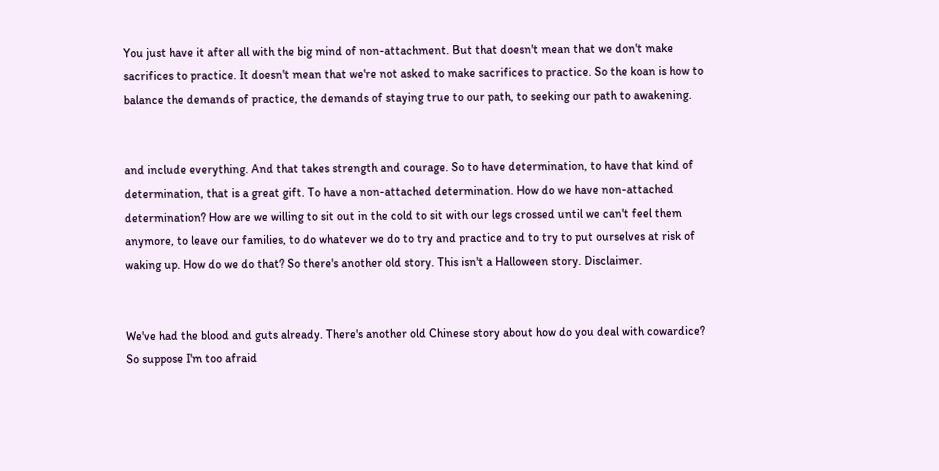You just have it after all with the big mind of non-attachment. But that doesn't mean that we don't make sacrifices to practice. It doesn't mean that we're not asked to make sacrifices to practice. So the koan is how to balance the demands of practice, the demands of staying true to our path, to seeking our path to awakening.


and include everything. And that takes strength and courage. So to have determination, to have that kind of determination, that is a great gift. To have a non-attached determination. How do we have non-attached determination? How are we willing to sit out in the cold to sit with our legs crossed until we can't feel them anymore, to leave our families, to do whatever we do to try and practice and to try to put ourselves at risk of waking up. How do we do that? So there's another old story. This isn't a Halloween story. Disclaimer.


We've had the blood and guts already. There's another old Chinese story about how do you deal with cowardice? So suppose I'm too afraid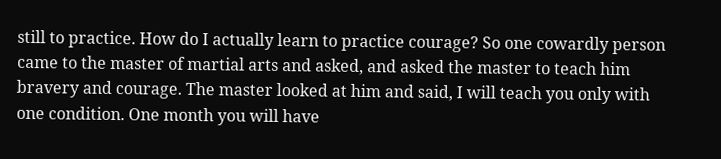still to practice. How do I actually learn to practice courage? So one cowardly person came to the master of martial arts and asked, and asked the master to teach him bravery and courage. The master looked at him and said, I will teach you only with one condition. One month you will have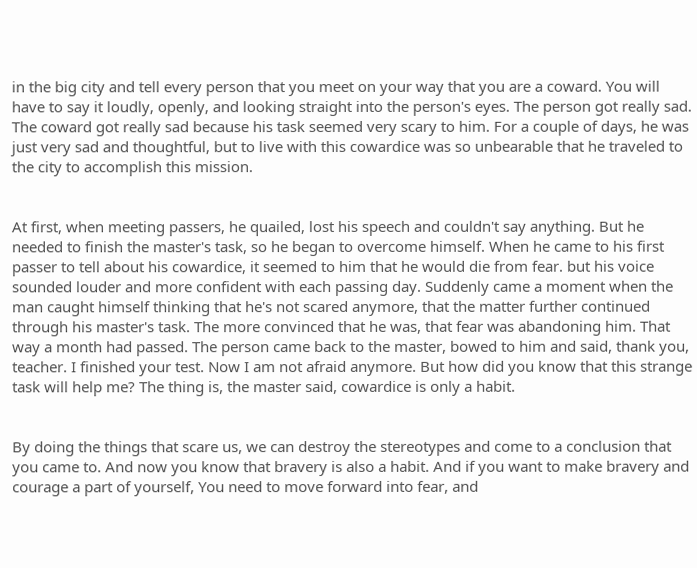in the big city and tell every person that you meet on your way that you are a coward. You will have to say it loudly, openly, and looking straight into the person's eyes. The person got really sad. The coward got really sad because his task seemed very scary to him. For a couple of days, he was just very sad and thoughtful, but to live with this cowardice was so unbearable that he traveled to the city to accomplish this mission.


At first, when meeting passers, he quailed, lost his speech and couldn't say anything. But he needed to finish the master's task, so he began to overcome himself. When he came to his first passer to tell about his cowardice, it seemed to him that he would die from fear. but his voice sounded louder and more confident with each passing day. Suddenly came a moment when the man caught himself thinking that he's not scared anymore, that the matter further continued through his master's task. The more convinced that he was, that fear was abandoning him. That way a month had passed. The person came back to the master, bowed to him and said, thank you, teacher. I finished your test. Now I am not afraid anymore. But how did you know that this strange task will help me? The thing is, the master said, cowardice is only a habit.


By doing the things that scare us, we can destroy the stereotypes and come to a conclusion that you came to. And now you know that bravery is also a habit. And if you want to make bravery and courage a part of yourself, You need to move forward into fear, and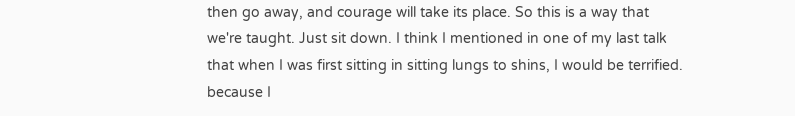then go away, and courage will take its place. So this is a way that we're taught. Just sit down. I think I mentioned in one of my last talk that when I was first sitting in sitting lungs to shins, I would be terrified. because I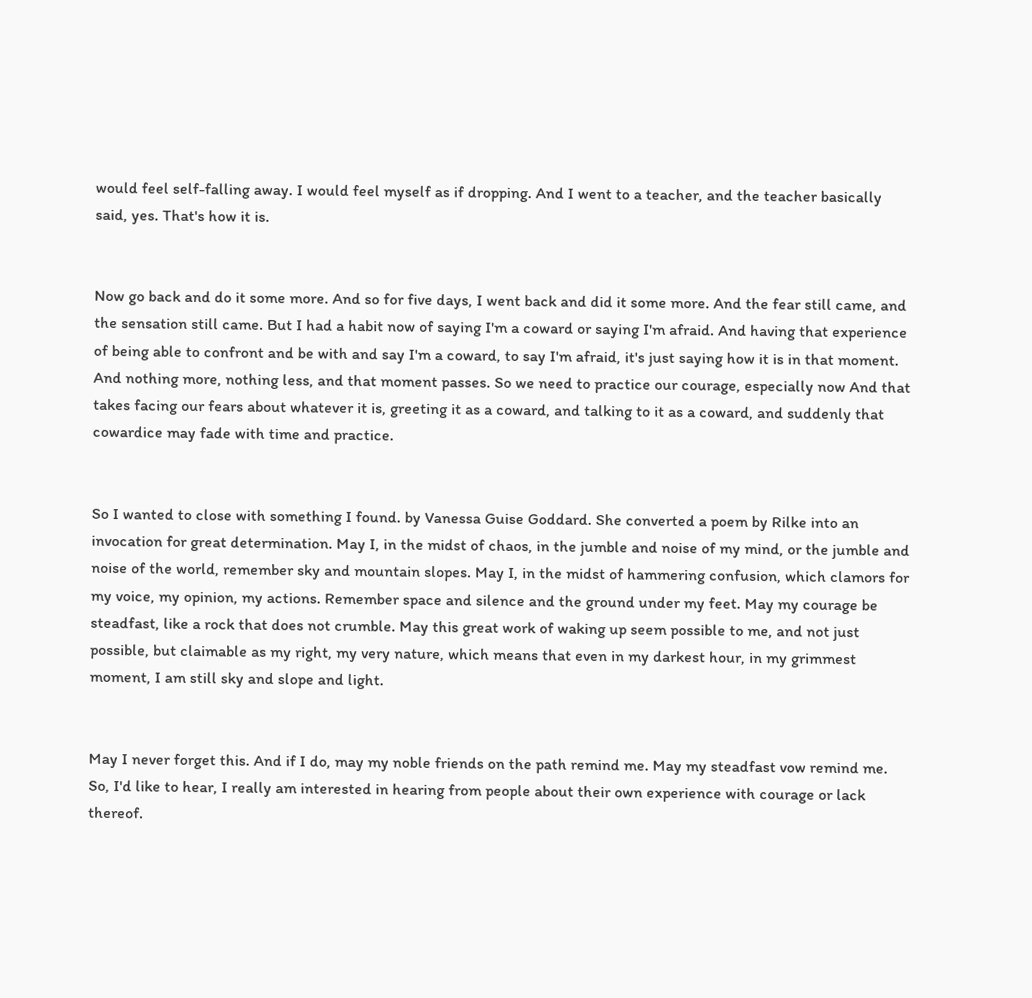would feel self-falling away. I would feel myself as if dropping. And I went to a teacher, and the teacher basically said, yes. That's how it is.


Now go back and do it some more. And so for five days, I went back and did it some more. And the fear still came, and the sensation still came. But I had a habit now of saying I'm a coward or saying I'm afraid. And having that experience of being able to confront and be with and say I'm a coward, to say I'm afraid, it's just saying how it is in that moment. And nothing more, nothing less, and that moment passes. So we need to practice our courage, especially now And that takes facing our fears about whatever it is, greeting it as a coward, and talking to it as a coward, and suddenly that cowardice may fade with time and practice.


So I wanted to close with something I found. by Vanessa Guise Goddard. She converted a poem by Rilke into an invocation for great determination. May I, in the midst of chaos, in the jumble and noise of my mind, or the jumble and noise of the world, remember sky and mountain slopes. May I, in the midst of hammering confusion, which clamors for my voice, my opinion, my actions. Remember space and silence and the ground under my feet. May my courage be steadfast, like a rock that does not crumble. May this great work of waking up seem possible to me, and not just possible, but claimable as my right, my very nature, which means that even in my darkest hour, in my grimmest moment, I am still sky and slope and light.


May I never forget this. And if I do, may my noble friends on the path remind me. May my steadfast vow remind me. So, I'd like to hear, I really am interested in hearing from people about their own experience with courage or lack thereof.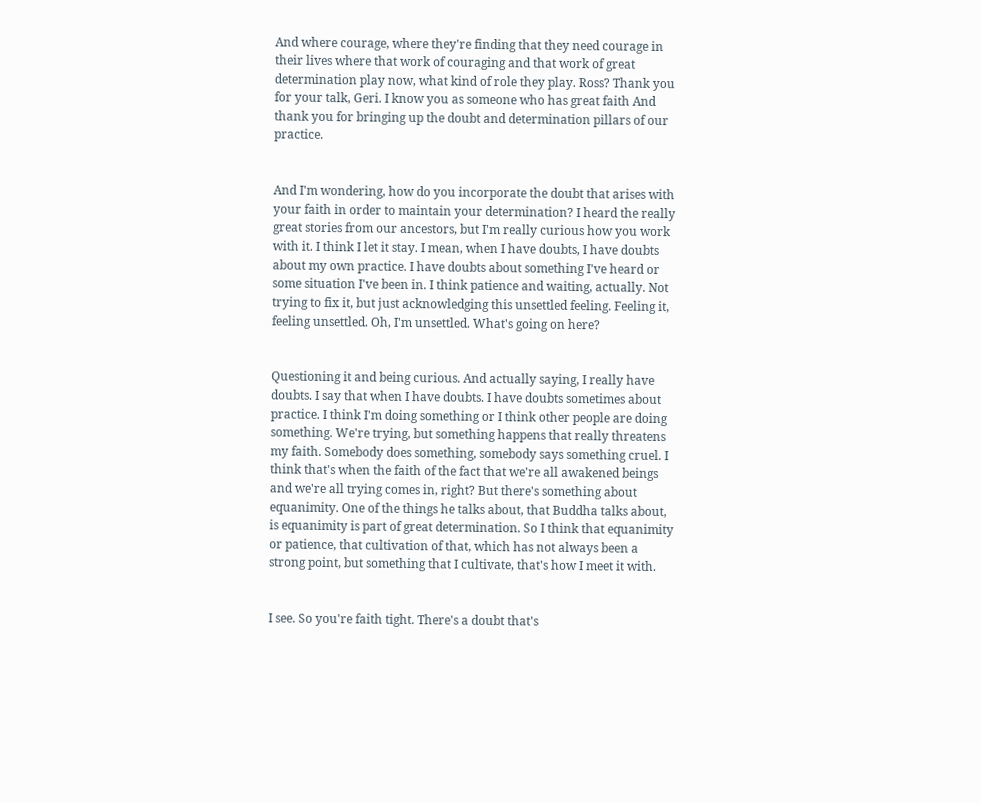And where courage, where they're finding that they need courage in their lives where that work of couraging and that work of great determination play now, what kind of role they play. Ross? Thank you for your talk, Geri. I know you as someone who has great faith And thank you for bringing up the doubt and determination pillars of our practice.


And I'm wondering, how do you incorporate the doubt that arises with your faith in order to maintain your determination? I heard the really great stories from our ancestors, but I'm really curious how you work with it. I think I let it stay. I mean, when I have doubts, I have doubts about my own practice. I have doubts about something I've heard or some situation I've been in. I think patience and waiting, actually. Not trying to fix it, but just acknowledging this unsettled feeling. Feeling it, feeling unsettled. Oh, I'm unsettled. What's going on here?


Questioning it and being curious. And actually saying, I really have doubts. I say that when I have doubts. I have doubts sometimes about practice. I think I'm doing something or I think other people are doing something. We're trying, but something happens that really threatens my faith. Somebody does something, somebody says something cruel. I think that's when the faith of the fact that we're all awakened beings and we're all trying comes in, right? But there's something about equanimity. One of the things he talks about, that Buddha talks about, is equanimity is part of great determination. So I think that equanimity or patience, that cultivation of that, which has not always been a strong point, but something that I cultivate, that's how I meet it with.


I see. So you're faith tight. There's a doubt that's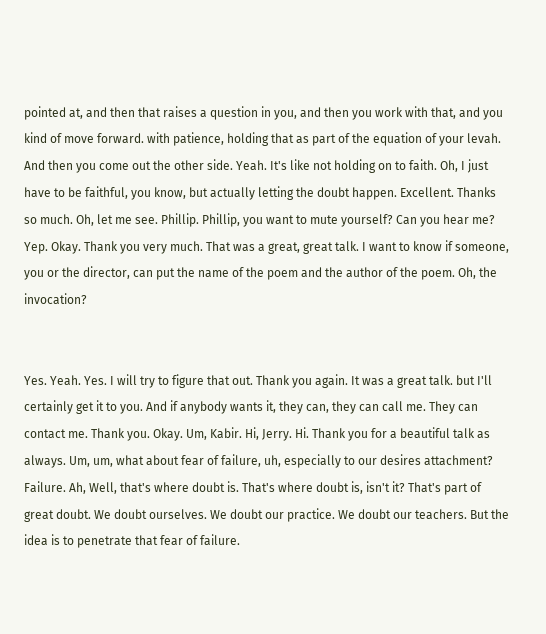pointed at, and then that raises a question in you, and then you work with that, and you kind of move forward. with patience, holding that as part of the equation of your levah. And then you come out the other side. Yeah. It's like not holding on to faith. Oh, I just have to be faithful, you know, but actually letting the doubt happen. Excellent. Thanks so much. Oh, let me see. Phillip. Phillip, you want to mute yourself? Can you hear me? Yep. Okay. Thank you very much. That was a great, great talk. I want to know if someone, you or the director, can put the name of the poem and the author of the poem. Oh, the invocation?


Yes. Yeah. Yes. I will try to figure that out. Thank you again. It was a great talk. but I'll certainly get it to you. And if anybody wants it, they can, they can call me. They can contact me. Thank you. Okay. Um, Kabir. Hi, Jerry. Hi. Thank you for a beautiful talk as always. Um, um, what about fear of failure, uh, especially to our desires attachment? Failure. Ah, Well, that's where doubt is. That's where doubt is, isn't it? That's part of great doubt. We doubt ourselves. We doubt our practice. We doubt our teachers. But the idea is to penetrate that fear of failure.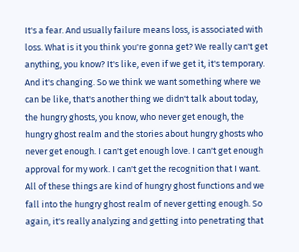It's a fear. And usually failure means loss, is associated with loss. What is it you think you're gonna get? We really can't get anything, you know? It's like, even if we get it, it's temporary. And it's changing. So we think we want something where we can be like, that's another thing we didn't talk about today, the hungry ghosts, you know, who never get enough, the hungry ghost realm and the stories about hungry ghosts who never get enough. I can't get enough love. I can't get enough approval for my work. I can't get the recognition that I want. All of these things are kind of hungry ghost functions and we fall into the hungry ghost realm of never getting enough. So again, it's really analyzing and getting into penetrating that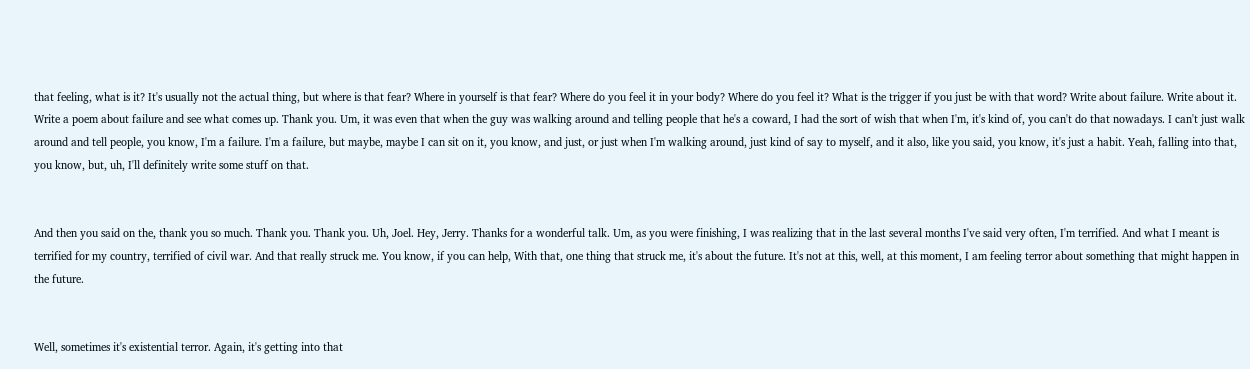that feeling, what is it? It's usually not the actual thing, but where is that fear? Where in yourself is that fear? Where do you feel it in your body? Where do you feel it? What is the trigger if you just be with that word? Write about failure. Write about it. Write a poem about failure and see what comes up. Thank you. Um, it was even that when the guy was walking around and telling people that he's a coward, I had the sort of wish that when I'm, it's kind of, you can't do that nowadays. I can't just walk around and tell people, you know, I'm a failure. I'm a failure, but maybe, maybe I can sit on it, you know, and just, or just when I'm walking around, just kind of say to myself, and it also, like you said, you know, it's just a habit. Yeah, falling into that, you know, but, uh, I'll definitely write some stuff on that.


And then you said on the, thank you so much. Thank you. Thank you. Uh, Joel. Hey, Jerry. Thanks for a wonderful talk. Um, as you were finishing, I was realizing that in the last several months I've said very often, I'm terrified. And what I meant is terrified for my country, terrified of civil war. And that really struck me. You know, if you can help, With that, one thing that struck me, it's about the future. It's not at this, well, at this moment, I am feeling terror about something that might happen in the future.


Well, sometimes it's existential terror. Again, it's getting into that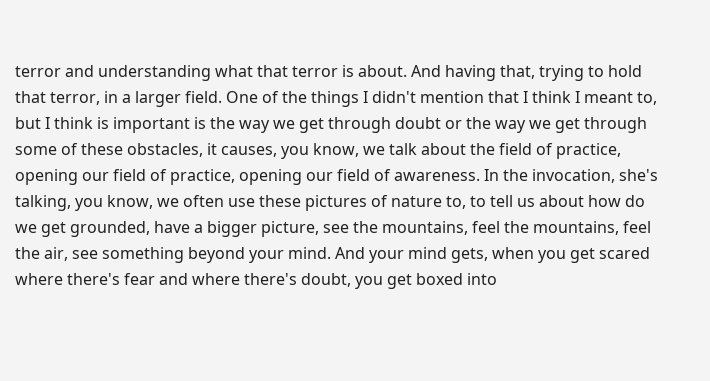terror and understanding what that terror is about. And having that, trying to hold that terror, in a larger field. One of the things I didn't mention that I think I meant to, but I think is important is the way we get through doubt or the way we get through some of these obstacles, it causes, you know, we talk about the field of practice, opening our field of practice, opening our field of awareness. In the invocation, she's talking, you know, we often use these pictures of nature to, to tell us about how do we get grounded, have a bigger picture, see the mountains, feel the mountains, feel the air, see something beyond your mind. And your mind gets, when you get scared where there's fear and where there's doubt, you get boxed into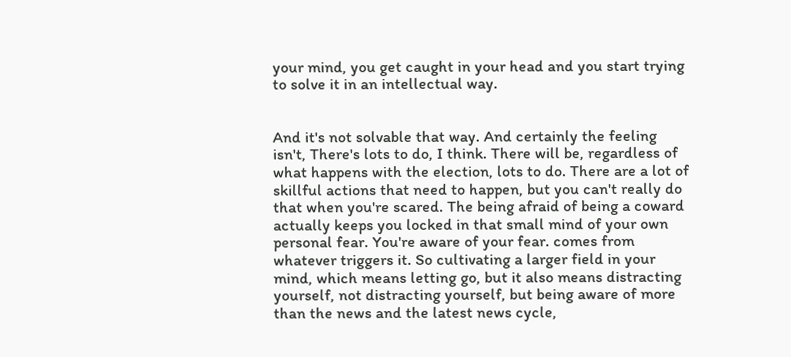your mind, you get caught in your head and you start trying to solve it in an intellectual way.


And it's not solvable that way. And certainly the feeling isn't, There's lots to do, I think. There will be, regardless of what happens with the election, lots to do. There are a lot of skillful actions that need to happen, but you can't really do that when you're scared. The being afraid of being a coward actually keeps you locked in that small mind of your own personal fear. You're aware of your fear. comes from whatever triggers it. So cultivating a larger field in your mind, which means letting go, but it also means distracting yourself, not distracting yourself, but being aware of more than the news and the latest news cycle,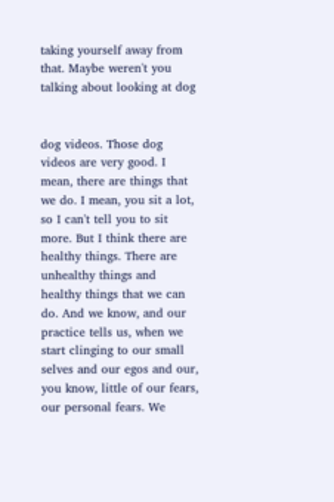taking yourself away from that. Maybe weren't you talking about looking at dog


dog videos. Those dog videos are very good. I mean, there are things that we do. I mean, you sit a lot, so I can't tell you to sit more. But I think there are healthy things. There are unhealthy things and healthy things that we can do. And we know, and our practice tells us, when we start clinging to our small selves and our egos and our, you know, little of our fears, our personal fears. We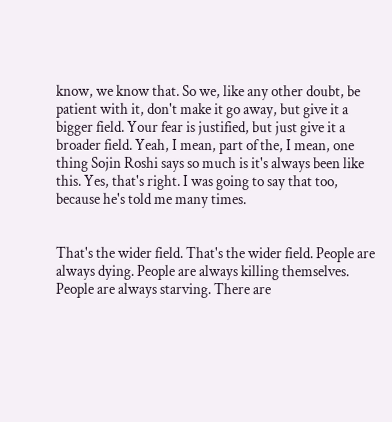know, we know that. So we, like any other doubt, be patient with it, don't make it go away, but give it a bigger field. Your fear is justified, but just give it a broader field. Yeah, I mean, part of the, I mean, one thing Sojin Roshi says so much is it's always been like this. Yes, that's right. I was going to say that too, because he's told me many times.


That's the wider field. That's the wider field. People are always dying. People are always killing themselves. People are always starving. There are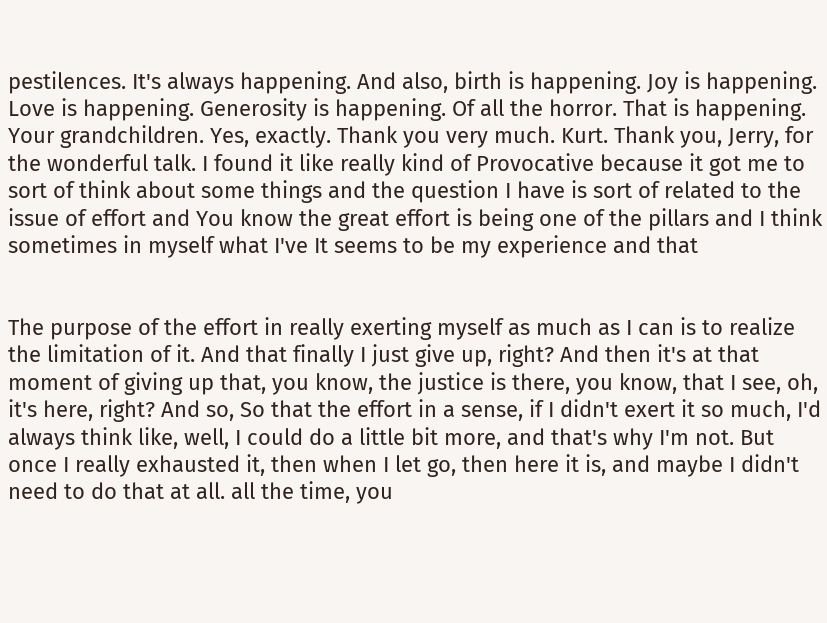pestilences. It's always happening. And also, birth is happening. Joy is happening. Love is happening. Generosity is happening. Of all the horror. That is happening. Your grandchildren. Yes, exactly. Thank you very much. Kurt. Thank you, Jerry, for the wonderful talk. I found it like really kind of Provocative because it got me to sort of think about some things and the question I have is sort of related to the issue of effort and You know the great effort is being one of the pillars and I think sometimes in myself what I've It seems to be my experience and that


The purpose of the effort in really exerting myself as much as I can is to realize the limitation of it. And that finally I just give up, right? And then it's at that moment of giving up that, you know, the justice is there, you know, that I see, oh, it's here, right? And so, So that the effort in a sense, if I didn't exert it so much, I'd always think like, well, I could do a little bit more, and that's why I'm not. But once I really exhausted it, then when I let go, then here it is, and maybe I didn't need to do that at all. all the time, you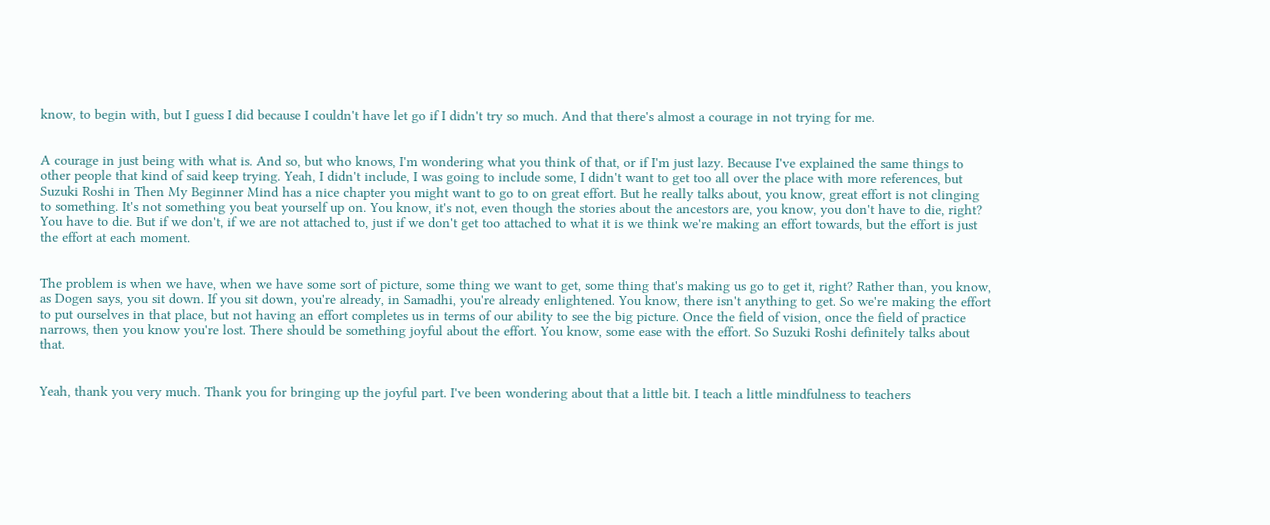know, to begin with, but I guess I did because I couldn't have let go if I didn't try so much. And that there's almost a courage in not trying for me.


A courage in just being with what is. And so, but who knows, I'm wondering what you think of that, or if I'm just lazy. Because I've explained the same things to other people that kind of said keep trying. Yeah, I didn't include, I was going to include some, I didn't want to get too all over the place with more references, but Suzuki Roshi in Then My Beginner Mind has a nice chapter you might want to go to on great effort. But he really talks about, you know, great effort is not clinging to something. It's not something you beat yourself up on. You know, it's not, even though the stories about the ancestors are, you know, you don't have to die, right? You have to die. But if we don't, if we are not attached to, just if we don't get too attached to what it is we think we're making an effort towards, but the effort is just the effort at each moment.


The problem is when we have, when we have some sort of picture, some thing we want to get, some thing that's making us go to get it, right? Rather than, you know, as Dogen says, you sit down. If you sit down, you're already, in Samadhi, you're already enlightened. You know, there isn't anything to get. So we're making the effort to put ourselves in that place, but not having an effort completes us in terms of our ability to see the big picture. Once the field of vision, once the field of practice narrows, then you know you're lost. There should be something joyful about the effort. You know, some ease with the effort. So Suzuki Roshi definitely talks about that.


Yeah, thank you very much. Thank you for bringing up the joyful part. I've been wondering about that a little bit. I teach a little mindfulness to teachers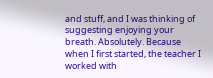and stuff, and I was thinking of suggesting enjoying your breath. Absolutely. Because when I first started, the teacher I worked with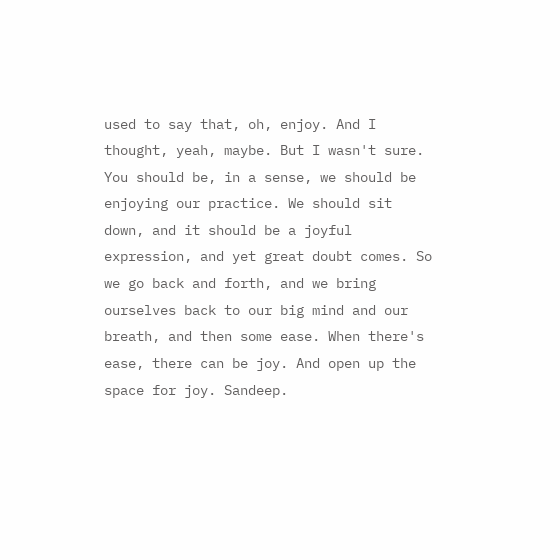used to say that, oh, enjoy. And I thought, yeah, maybe. But I wasn't sure. You should be, in a sense, we should be enjoying our practice. We should sit down, and it should be a joyful expression, and yet great doubt comes. So we go back and forth, and we bring ourselves back to our big mind and our breath, and then some ease. When there's ease, there can be joy. And open up the space for joy. Sandeep.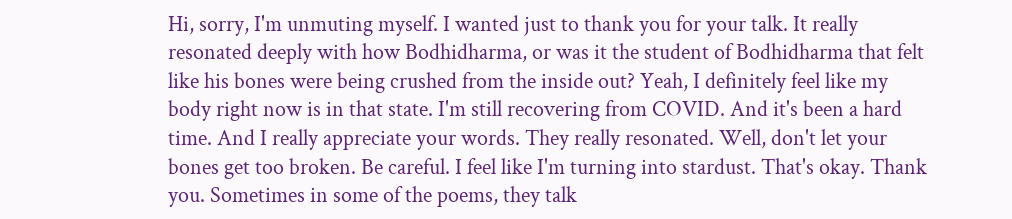Hi, sorry, I'm unmuting myself. I wanted just to thank you for your talk. It really resonated deeply with how Bodhidharma, or was it the student of Bodhidharma that felt like his bones were being crushed from the inside out? Yeah, I definitely feel like my body right now is in that state. I'm still recovering from COVID. And it's been a hard time. And I really appreciate your words. They really resonated. Well, don't let your bones get too broken. Be careful. I feel like I'm turning into stardust. That's okay. Thank you. Sometimes in some of the poems, they talk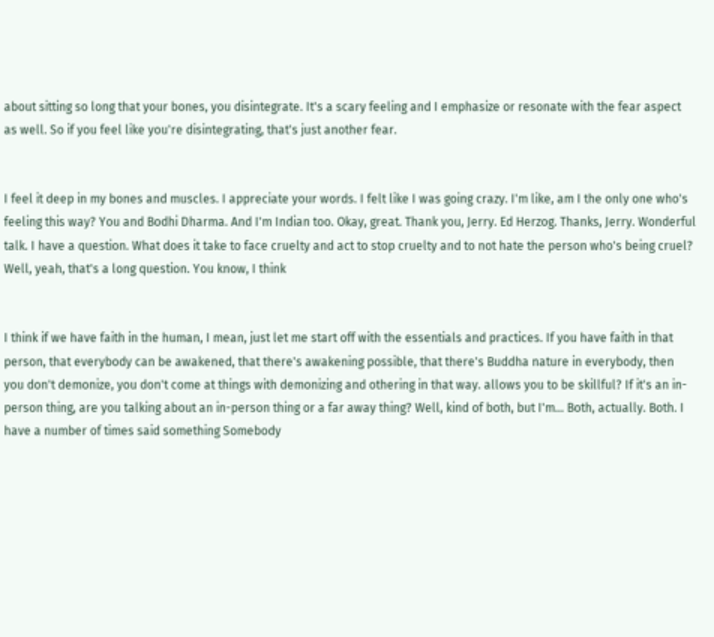about sitting so long that your bones, you disintegrate. It's a scary feeling and I emphasize or resonate with the fear aspect as well. So if you feel like you're disintegrating, that's just another fear.


I feel it deep in my bones and muscles. I appreciate your words. I felt like I was going crazy. I'm like, am I the only one who's feeling this way? You and Bodhi Dharma. And I'm Indian too. Okay, great. Thank you, Jerry. Ed Herzog. Thanks, Jerry. Wonderful talk. I have a question. What does it take to face cruelty and act to stop cruelty and to not hate the person who's being cruel? Well, yeah, that's a long question. You know, I think


I think if we have faith in the human, I mean, just let me start off with the essentials and practices. If you have faith in that person, that everybody can be awakened, that there's awakening possible, that there's Buddha nature in everybody, then you don't demonize, you don't come at things with demonizing and othering in that way. allows you to be skillful? If it's an in-person thing, are you talking about an in-person thing or a far away thing? Well, kind of both, but I'm... Both, actually. Both. I have a number of times said something Somebody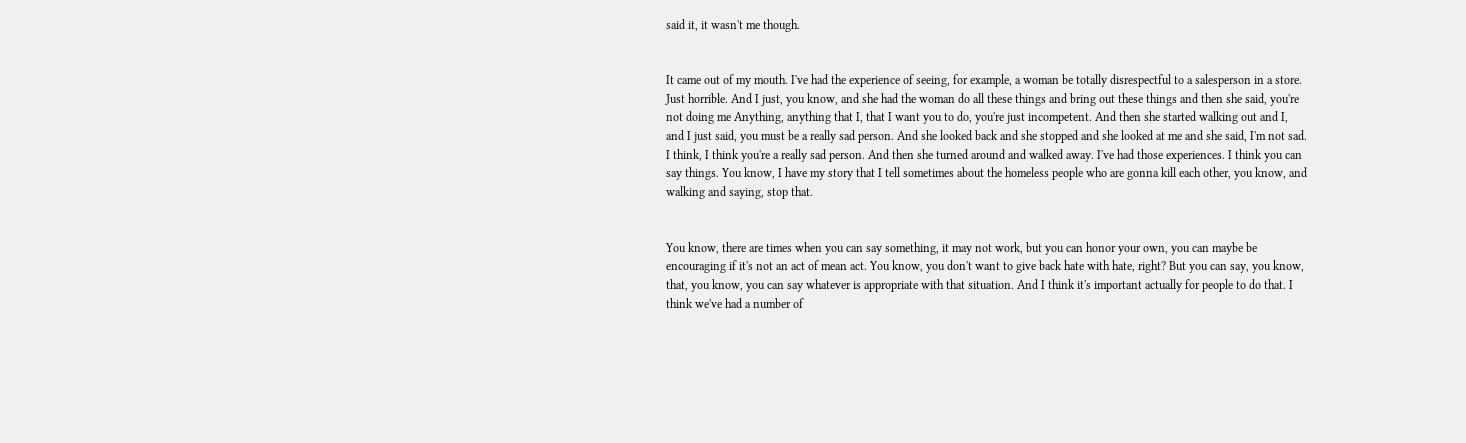said it, it wasn't me though.


It came out of my mouth. I've had the experience of seeing, for example, a woman be totally disrespectful to a salesperson in a store. Just horrible. And I just, you know, and she had the woman do all these things and bring out these things and then she said, you're not doing me Anything, anything that I, that I want you to do, you're just incompetent. And then she started walking out and I, and I just said, you must be a really sad person. And she looked back and she stopped and she looked at me and she said, I'm not sad. I think, I think you're a really sad person. And then she turned around and walked away. I've had those experiences. I think you can say things. You know, I have my story that I tell sometimes about the homeless people who are gonna kill each other, you know, and walking and saying, stop that.


You know, there are times when you can say something, it may not work, but you can honor your own, you can maybe be encouraging if it's not an act of mean act. You know, you don't want to give back hate with hate, right? But you can say, you know, that, you know, you can say whatever is appropriate with that situation. And I think it's important actually for people to do that. I think we've had a number of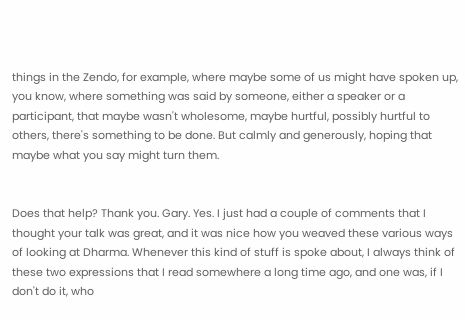things in the Zendo, for example, where maybe some of us might have spoken up, you know, where something was said by someone, either a speaker or a participant, that maybe wasn't wholesome, maybe hurtful, possibly hurtful to others, there's something to be done. But calmly and generously, hoping that maybe what you say might turn them.


Does that help? Thank you. Gary. Yes. I just had a couple of comments that I thought your talk was great, and it was nice how you weaved these various ways of looking at Dharma. Whenever this kind of stuff is spoke about, I always think of these two expressions that I read somewhere a long time ago, and one was, if I don't do it, who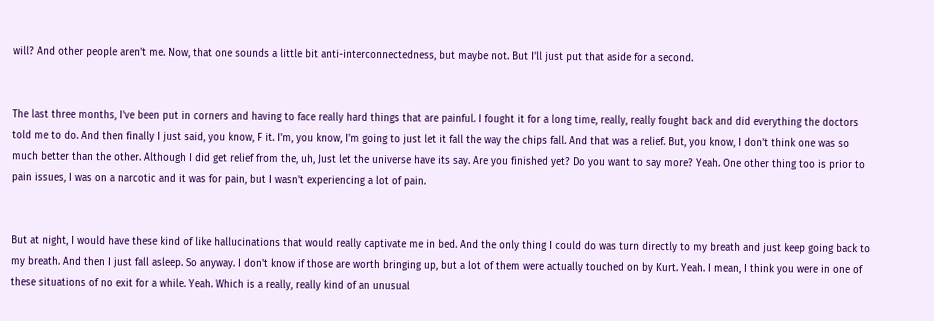will? And other people aren't me. Now, that one sounds a little bit anti-interconnectedness, but maybe not. But I'll just put that aside for a second.


The last three months, I've been put in corners and having to face really hard things that are painful. I fought it for a long time, really, really fought back and did everything the doctors told me to do. And then finally I just said, you know, F it. I'm, you know, I'm going to just let it fall the way the chips fall. And that was a relief. But, you know, I don't think one was so much better than the other. Although I did get relief from the, uh, Just let the universe have its say. Are you finished yet? Do you want to say more? Yeah. One other thing too is prior to pain issues, I was on a narcotic and it was for pain, but I wasn't experiencing a lot of pain.


But at night, I would have these kind of like hallucinations that would really captivate me in bed. And the only thing I could do was turn directly to my breath and just keep going back to my breath. And then I just fall asleep. So anyway. I don't know if those are worth bringing up, but a lot of them were actually touched on by Kurt. Yeah. I mean, I think you were in one of these situations of no exit for a while. Yeah. Which is a really, really kind of an unusual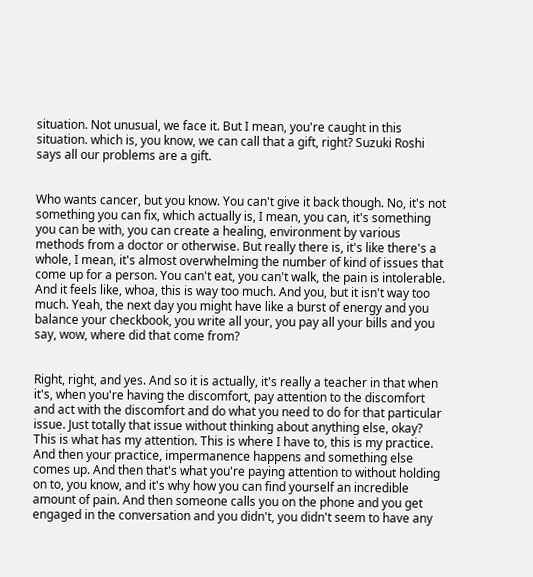situation. Not unusual, we face it. But I mean, you're caught in this situation. which is, you know, we can call that a gift, right? Suzuki Roshi says all our problems are a gift.


Who wants cancer, but you know. You can't give it back though. No, it's not something you can fix, which actually is, I mean, you can, it's something you can be with, you can create a healing, environment by various methods from a doctor or otherwise. But really there is, it's like there's a whole, I mean, it's almost overwhelming the number of kind of issues that come up for a person. You can't eat, you can't walk, the pain is intolerable. And it feels like, whoa, this is way too much. And you, but it isn't way too much. Yeah, the next day you might have like a burst of energy and you balance your checkbook, you write all your, you pay all your bills and you say, wow, where did that come from?


Right, right, and yes. And so it is actually, it's really a teacher in that when it's, when you're having the discomfort, pay attention to the discomfort and act with the discomfort and do what you need to do for that particular issue. Just totally that issue without thinking about anything else, okay? This is what has my attention. This is where I have to, this is my practice. And then your practice, impermanence happens and something else comes up. And then that's what you're paying attention to without holding on to, you know, and it's why how you can find yourself an incredible amount of pain. And then someone calls you on the phone and you get engaged in the conversation and you didn't, you didn't seem to have any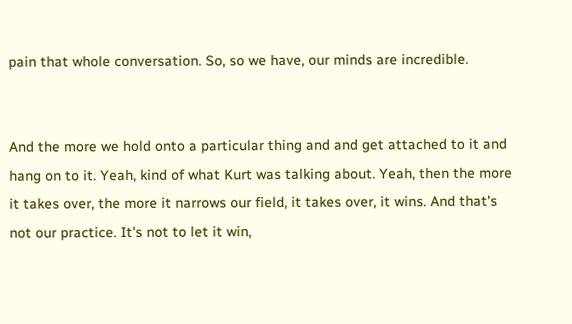pain that whole conversation. So, so we have, our minds are incredible.


And the more we hold onto a particular thing and and get attached to it and hang on to it. Yeah, kind of what Kurt was talking about. Yeah, then the more it takes over, the more it narrows our field, it takes over, it wins. And that's not our practice. It's not to let it win,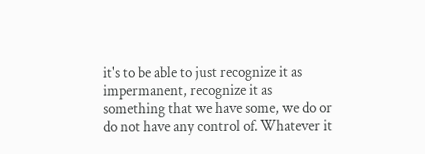it's to be able to just recognize it as impermanent, recognize it as something that we have some, we do or do not have any control of. Whatever it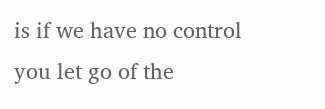is if we have no control you let go of the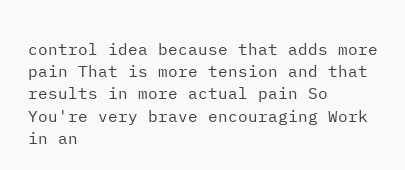control idea because that adds more pain That is more tension and that results in more actual pain So You're very brave encouraging Work in an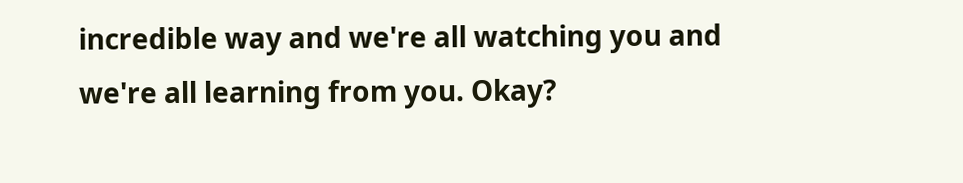incredible way and we're all watching you and we're all learning from you. Okay?